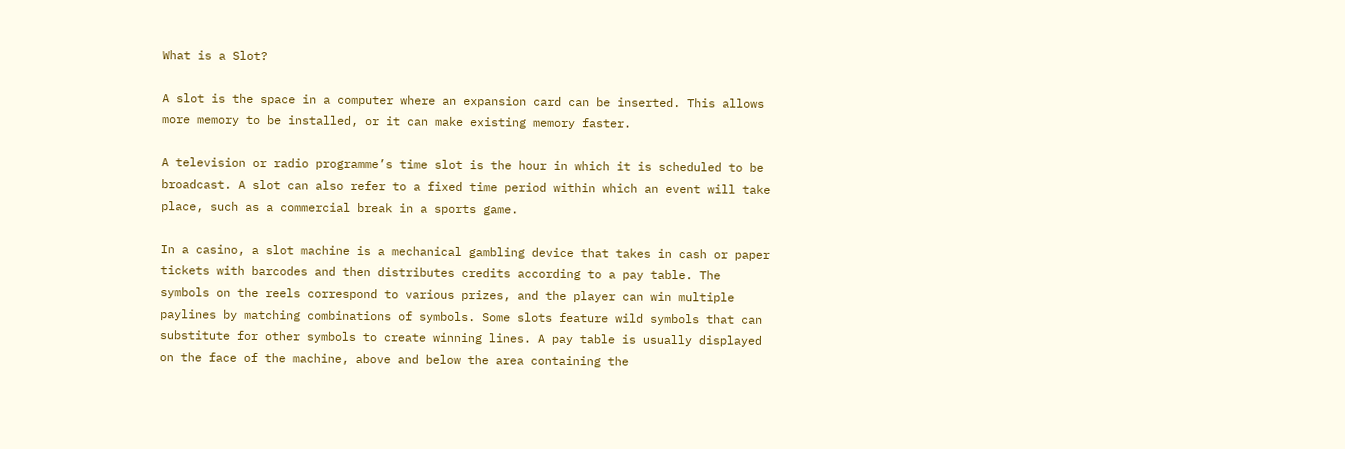What is a Slot?

A slot is the space in a computer where an expansion card can be inserted. This allows more memory to be installed, or it can make existing memory faster.

A television or radio programme’s time slot is the hour in which it is scheduled to be broadcast. A slot can also refer to a fixed time period within which an event will take place, such as a commercial break in a sports game.

In a casino, a slot machine is a mechanical gambling device that takes in cash or paper tickets with barcodes and then distributes credits according to a pay table. The symbols on the reels correspond to various prizes, and the player can win multiple paylines by matching combinations of symbols. Some slots feature wild symbols that can substitute for other symbols to create winning lines. A pay table is usually displayed on the face of the machine, above and below the area containing the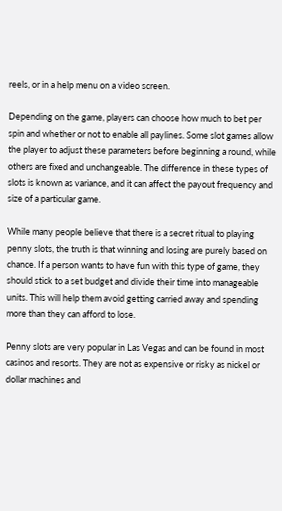reels, or in a help menu on a video screen.

Depending on the game, players can choose how much to bet per spin and whether or not to enable all paylines. Some slot games allow the player to adjust these parameters before beginning a round, while others are fixed and unchangeable. The difference in these types of slots is known as variance, and it can affect the payout frequency and size of a particular game.

While many people believe that there is a secret ritual to playing penny slots, the truth is that winning and losing are purely based on chance. If a person wants to have fun with this type of game, they should stick to a set budget and divide their time into manageable units. This will help them avoid getting carried away and spending more than they can afford to lose.

Penny slots are very popular in Las Vegas and can be found in most casinos and resorts. They are not as expensive or risky as nickel or dollar machines and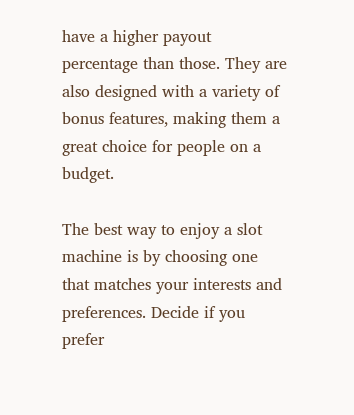have a higher payout percentage than those. They are also designed with a variety of bonus features, making them a great choice for people on a budget.

The best way to enjoy a slot machine is by choosing one that matches your interests and preferences. Decide if you prefer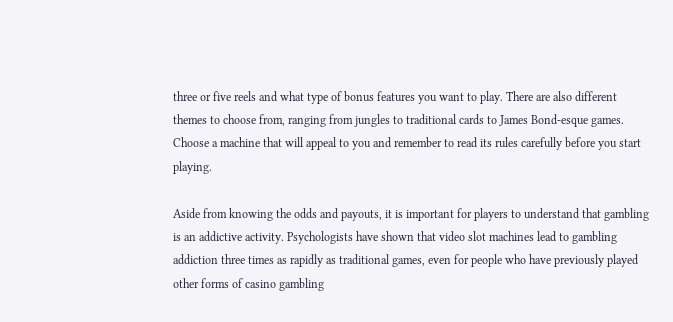three or five reels and what type of bonus features you want to play. There are also different themes to choose from, ranging from jungles to traditional cards to James Bond-esque games. Choose a machine that will appeal to you and remember to read its rules carefully before you start playing.

Aside from knowing the odds and payouts, it is important for players to understand that gambling is an addictive activity. Psychologists have shown that video slot machines lead to gambling addiction three times as rapidly as traditional games, even for people who have previously played other forms of casino gambling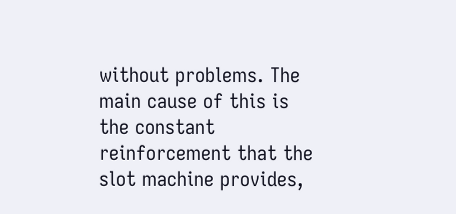without problems. The main cause of this is the constant reinforcement that the slot machine provides,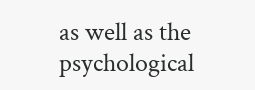as well as the psychological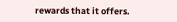rewards that it offers.